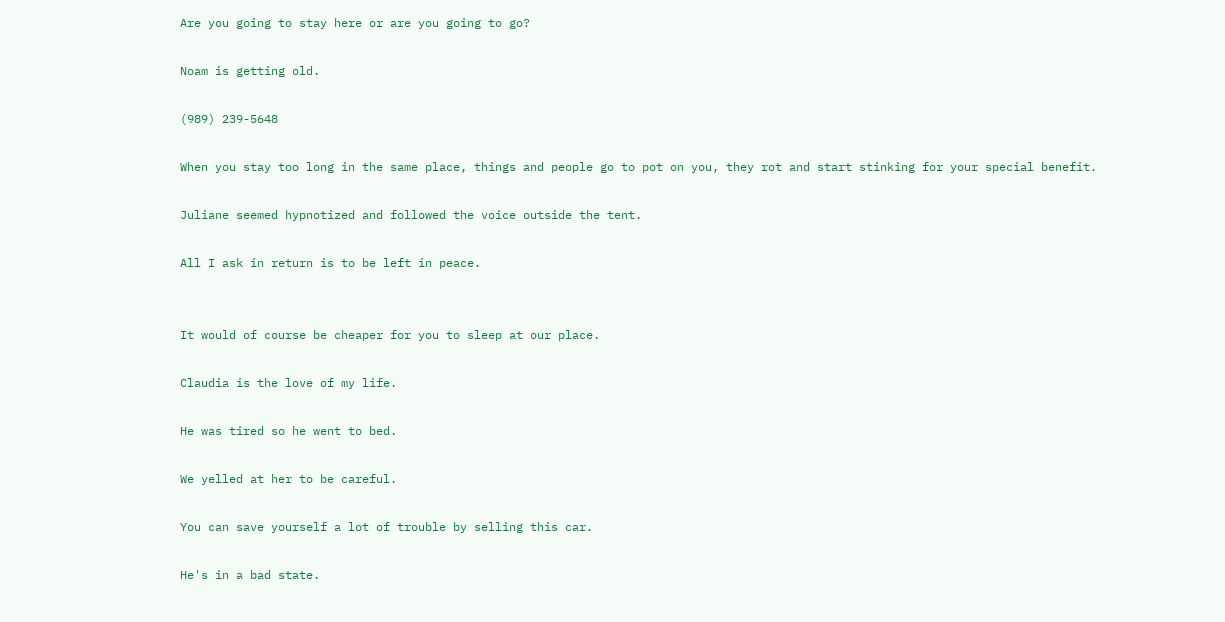Are you going to stay here or are you going to go?

Noam is getting old.

(989) 239-5648

When you stay too long in the same place, things and people go to pot on you, they rot and start stinking for your special benefit.

Juliane seemed hypnotized and followed the voice outside the tent.

All I ask in return is to be left in peace.


It would of course be cheaper for you to sleep at our place.

Claudia is the love of my life.

He was tired so he went to bed.

We yelled at her to be careful.

You can save yourself a lot of trouble by selling this car.

He's in a bad state.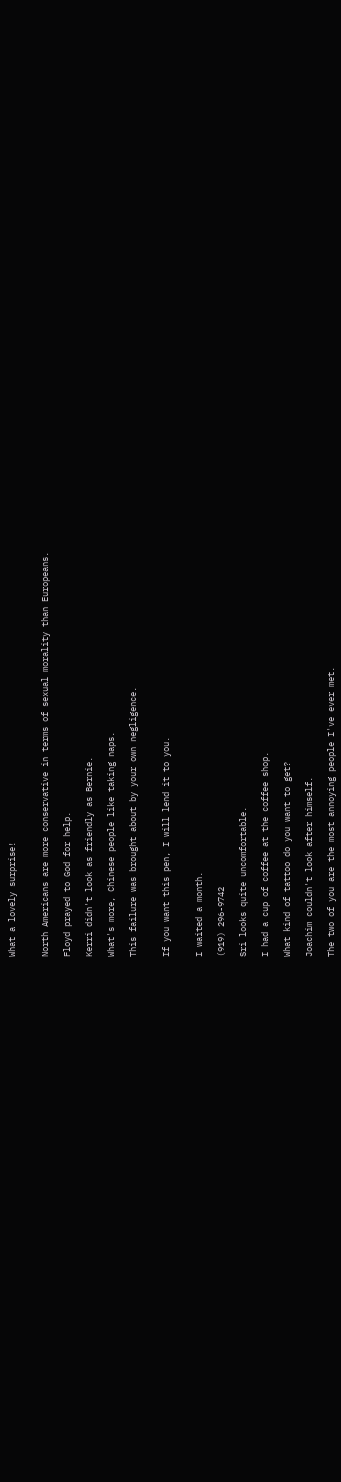What a lovely surprise!


North Americans are more conservative in terms of sexual morality than Europeans.

Floyd prayed to God for help.

Kerri didn't look as friendly as Bernie.

What's more, Chinese people like taking naps.

This failure was brought about by your own negligence.


If you want this pen, I will lend it to you.


I waited a month.

(919) 296-9742

Sri looks quite uncomfortable.

I had a cup of coffee at the coffee shop.

What kind of tattoo do you want to get?

Joachim couldn't look after himself.

The two of you are the most annoying people I've ever met.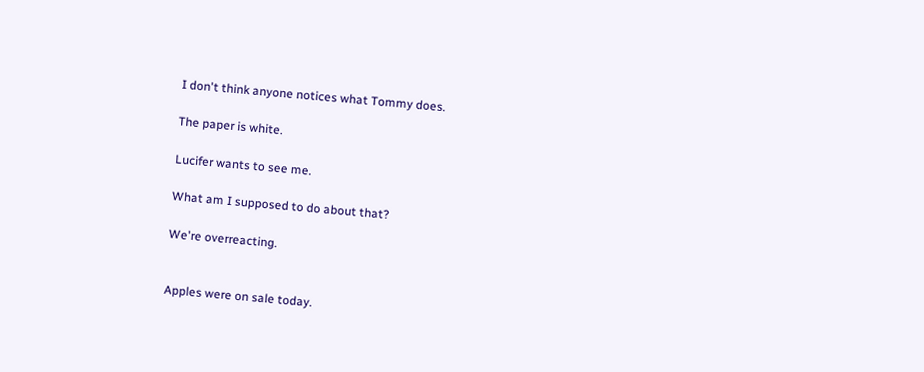I don't think anyone notices what Tommy does.

The paper is white.

Lucifer wants to see me.

What am I supposed to do about that?

We're overreacting.


Apples were on sale today.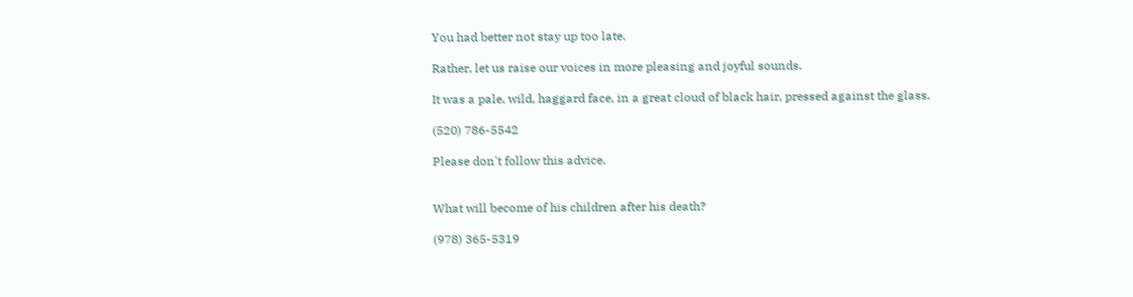You had better not stay up too late.

Rather, let us raise our voices in more pleasing and joyful sounds.

It was a pale, wild, haggard face, in a great cloud of black hair, pressed against the glass.

(520) 786-5542

Please don't follow this advice.


What will become of his children after his death?

(978) 365-5319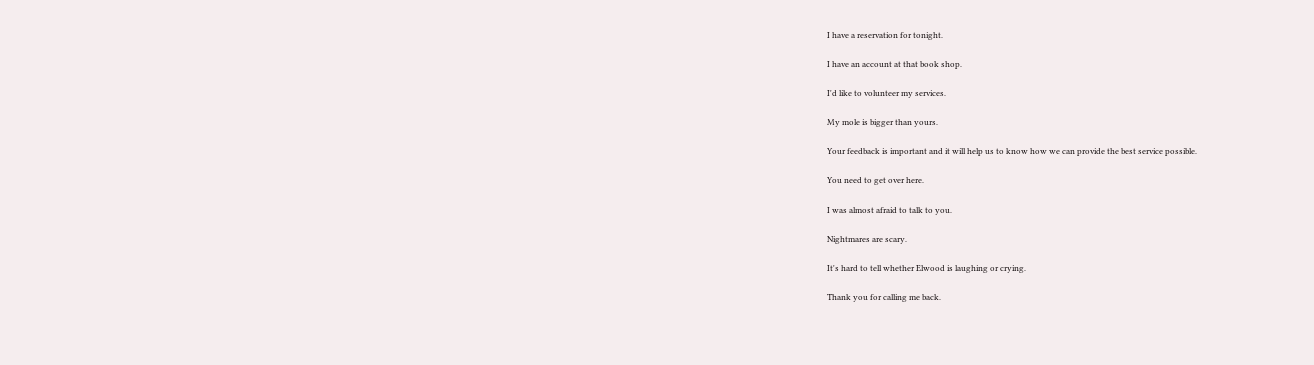I have a reservation for tonight.

I have an account at that book shop.

I'd like to volunteer my services.

My mole is bigger than yours.

Your feedback is important and it will help us to know how we can provide the best service possible.

You need to get over here.

I was almost afraid to talk to you.

Nightmares are scary.

It's hard to tell whether Elwood is laughing or crying.

Thank you for calling me back.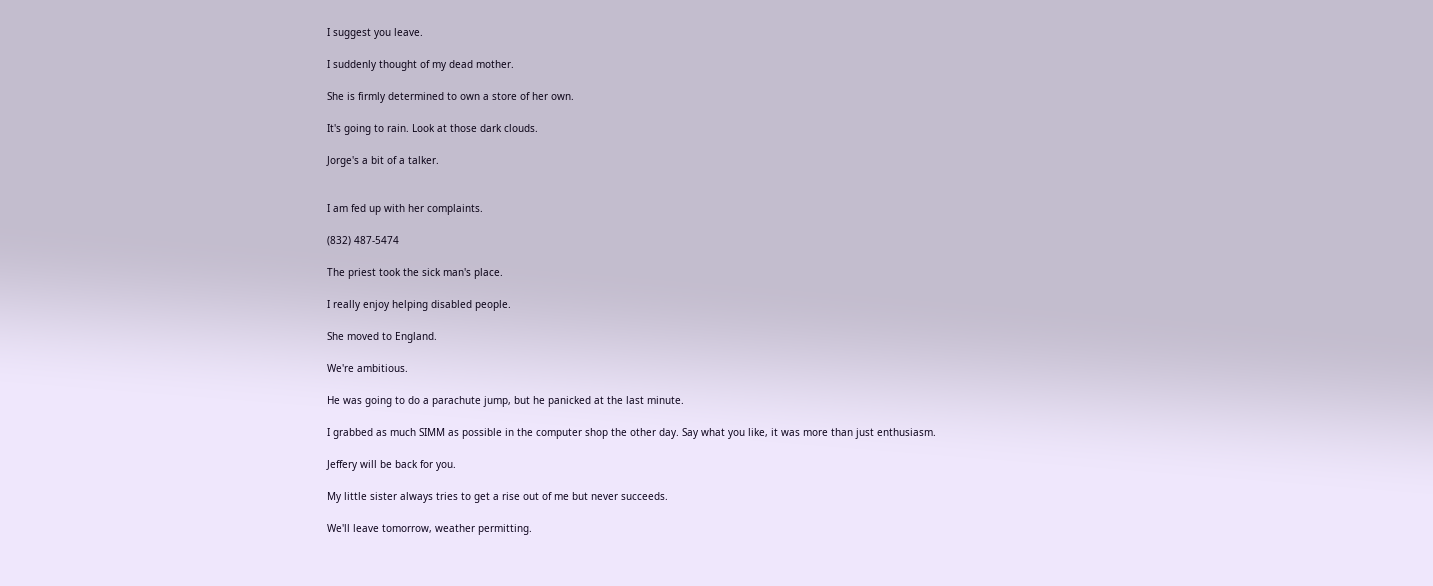I suggest you leave.

I suddenly thought of my dead mother.

She is firmly determined to own a store of her own.

It's going to rain. Look at those dark clouds.

Jorge's a bit of a talker.


I am fed up with her complaints.

(832) 487-5474

The priest took the sick man's place.

I really enjoy helping disabled people.

She moved to England.

We're ambitious.

He was going to do a parachute jump, but he panicked at the last minute.

I grabbed as much SIMM as possible in the computer shop the other day. Say what you like, it was more than just enthusiasm.

Jeffery will be back for you.

My little sister always tries to get a rise out of me but never succeeds.

We'll leave tomorrow, weather permitting.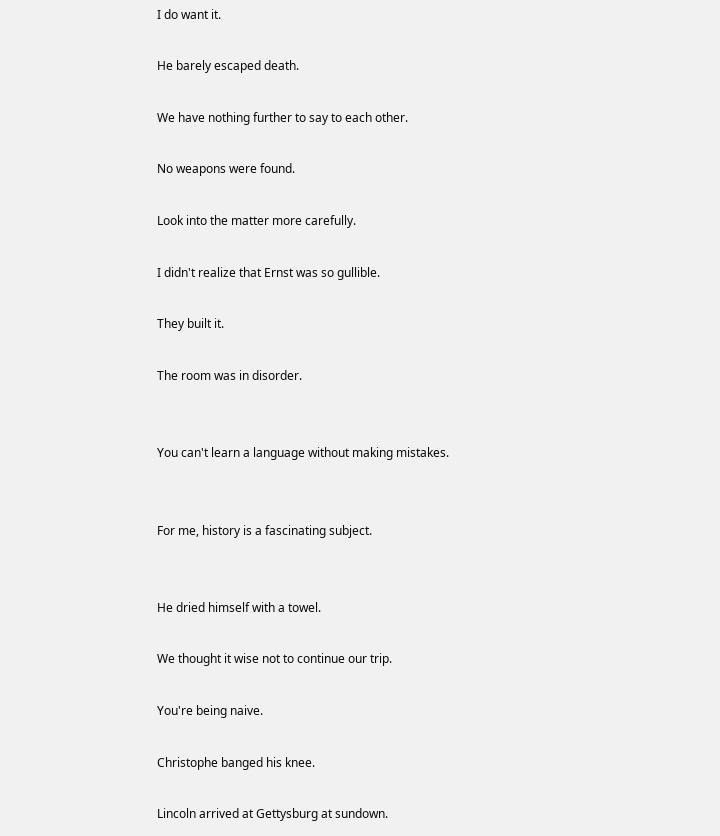I do want it.

He barely escaped death.

We have nothing further to say to each other.

No weapons were found.

Look into the matter more carefully.

I didn't realize that Ernst was so gullible.

They built it.

The room was in disorder.


You can't learn a language without making mistakes.


For me, history is a fascinating subject.


He dried himself with a towel.

We thought it wise not to continue our trip.

You're being naive.

Christophe banged his knee.

Lincoln arrived at Gettysburg at sundown.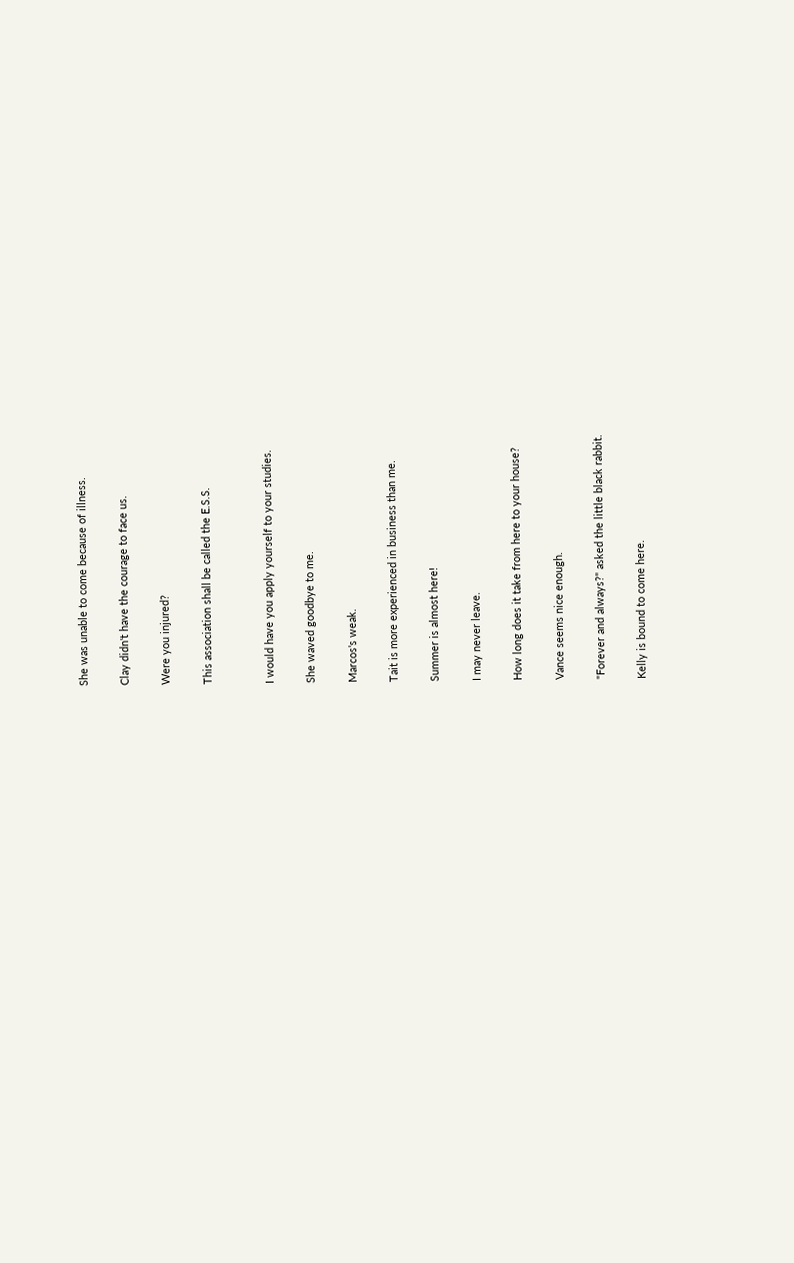She was unable to come because of illness.

Clay didn't have the courage to face us.

Were you injured?

This association shall be called the E.S.S.


I would have you apply yourself to your studies.

She waved goodbye to me.

Marcos's weak.

Tait is more experienced in business than me.

Summer is almost here!

I may never leave.

How long does it take from here to your house?

Vance seems nice enough.

"Forever and always?" asked the little black rabbit.

Kelly is bound to come here.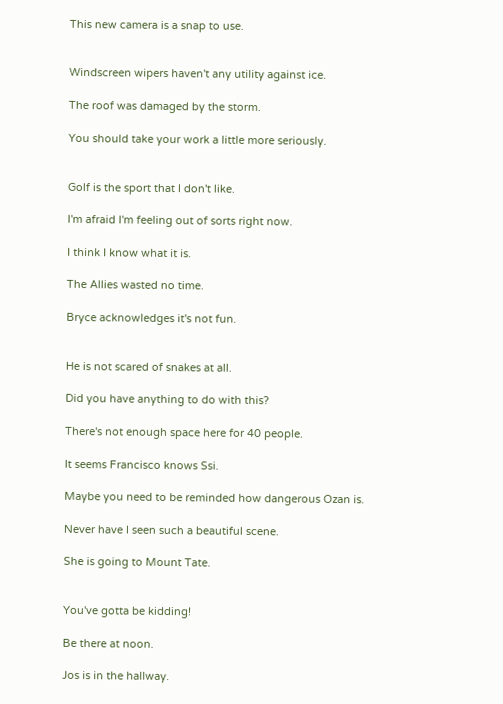This new camera is a snap to use.


Windscreen wipers haven't any utility against ice.

The roof was damaged by the storm.

You should take your work a little more seriously.


Golf is the sport that I don't like.

I'm afraid I'm feeling out of sorts right now.

I think I know what it is.

The Allies wasted no time.

Bryce acknowledges it's not fun.


He is not scared of snakes at all.

Did you have anything to do with this?

There's not enough space here for 40 people.

It seems Francisco knows Ssi.

Maybe you need to be reminded how dangerous Ozan is.

Never have I seen such a beautiful scene.

She is going to Mount Tate.


You've gotta be kidding!

Be there at noon.

Jos is in the hallway.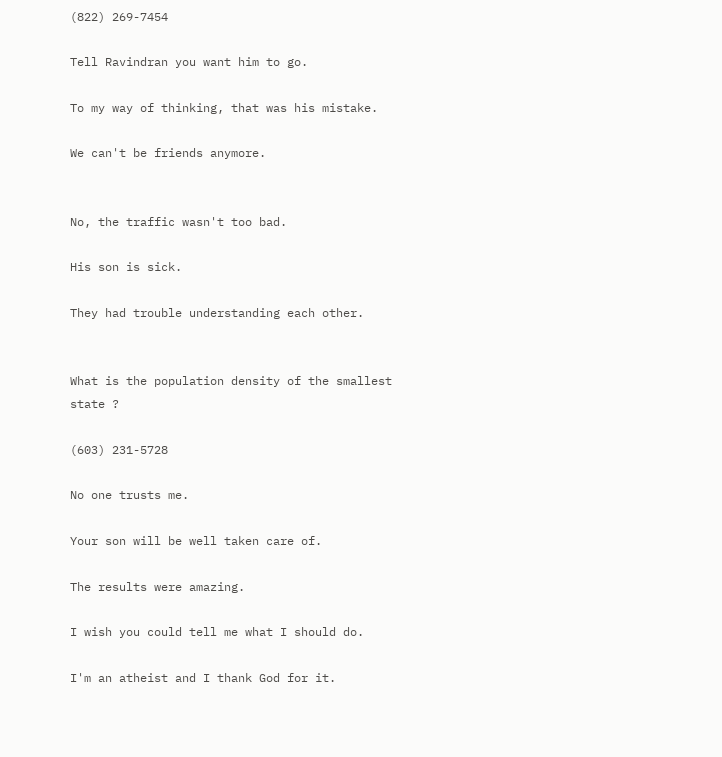(822) 269-7454

Tell Ravindran you want him to go.

To my way of thinking, that was his mistake.

We can't be friends anymore.


No, the traffic wasn't too bad.

His son is sick.

They had trouble understanding each other.


What is the population density of the smallest state ?

(603) 231-5728

No one trusts me.

Your son will be well taken care of.

The results were amazing.

I wish you could tell me what I should do.

I'm an atheist and I thank God for it.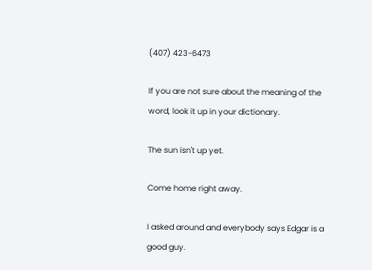(407) 423-6473

If you are not sure about the meaning of the word, look it up in your dictionary.

The sun isn't up yet.

Come home right away.

I asked around and everybody says Edgar is a good guy.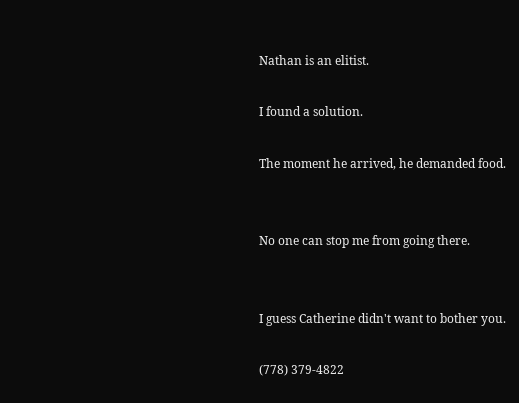Nathan is an elitist.

I found a solution.

The moment he arrived, he demanded food.


No one can stop me from going there.


I guess Catherine didn't want to bother you.

(778) 379-4822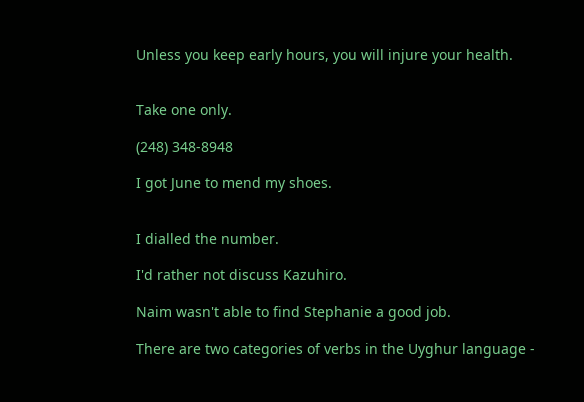Unless you keep early hours, you will injure your health.


Take one only.

(248) 348-8948

I got June to mend my shoes.


I dialled the number.

I'd rather not discuss Kazuhiro.

Naim wasn't able to find Stephanie a good job.

There are two categories of verbs in the Uyghur language -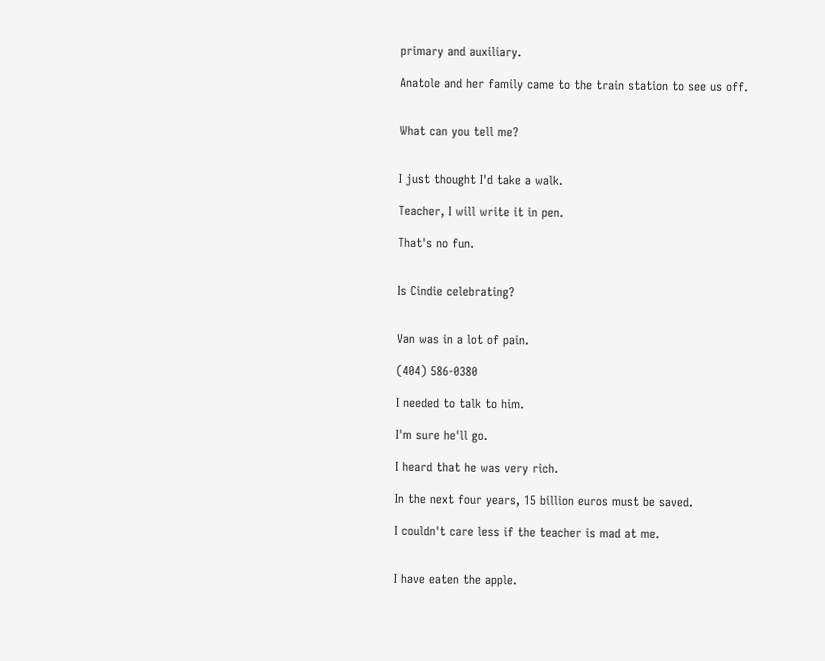primary and auxiliary.

Anatole and her family came to the train station to see us off.


What can you tell me?


I just thought I'd take a walk.

Teacher, I will write it in pen.

That's no fun.


Is Cindie celebrating?


Van was in a lot of pain.

(404) 586-0380

I needed to talk to him.

I'm sure he'll go.

I heard that he was very rich.

In the next four years, 15 billion euros must be saved.

I couldn't care less if the teacher is mad at me.


I have eaten the apple.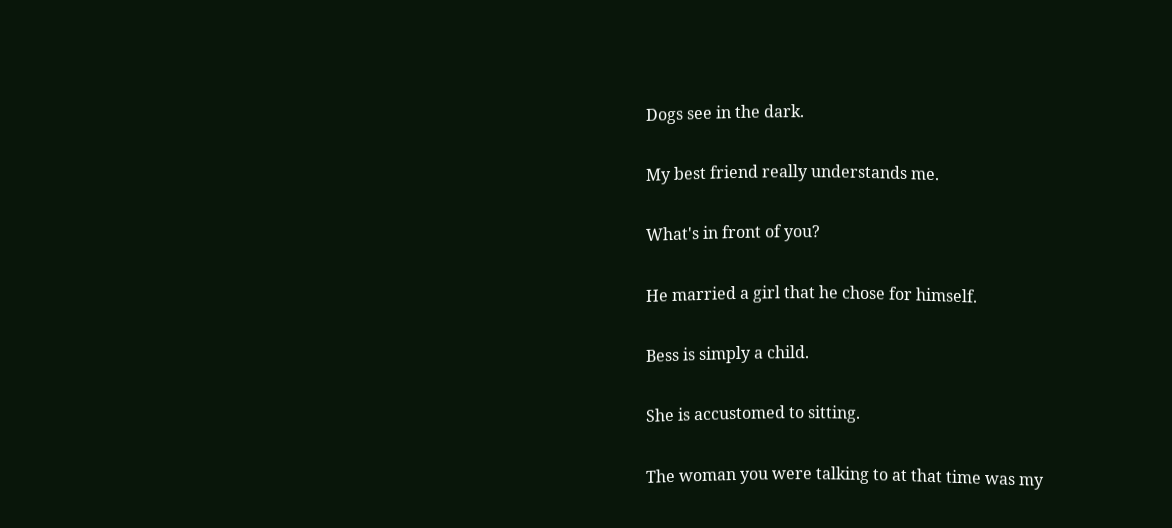Dogs see in the dark.

My best friend really understands me.

What's in front of you?

He married a girl that he chose for himself.

Bess is simply a child.

She is accustomed to sitting.

The woman you were talking to at that time was my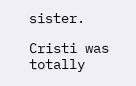sister.

Cristi was totally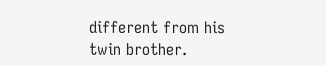different from his twin brother.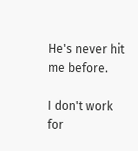He's never hit me before.

I don't work for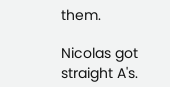them.

Nicolas got straight A's.